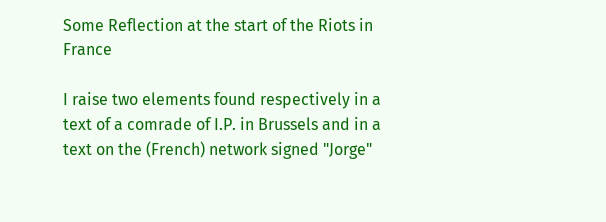Some Reflection at the start of the Riots in France

I raise two elements found respectively in a text of a comrade of I.P. in Brussels and in a text on the (French) network signed "Jorge"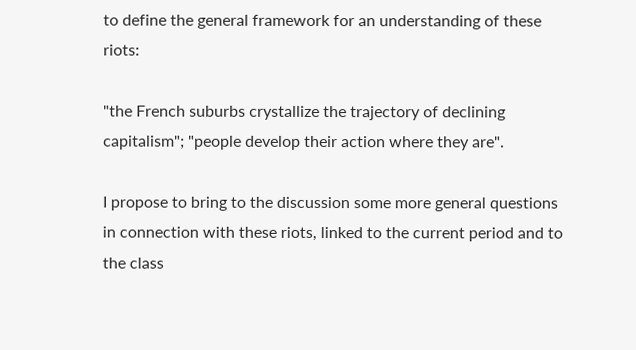to define the general framework for an understanding of these riots:

"the French suburbs crystallize the trajectory of declining capitalism"; "people develop their action where they are".

I propose to bring to the discussion some more general questions in connection with these riots, linked to the current period and to the class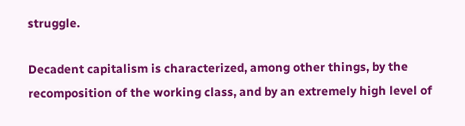struggle.

Decadent capitalism is characterized, among other things, by the recomposition of the working class, and by an extremely high level of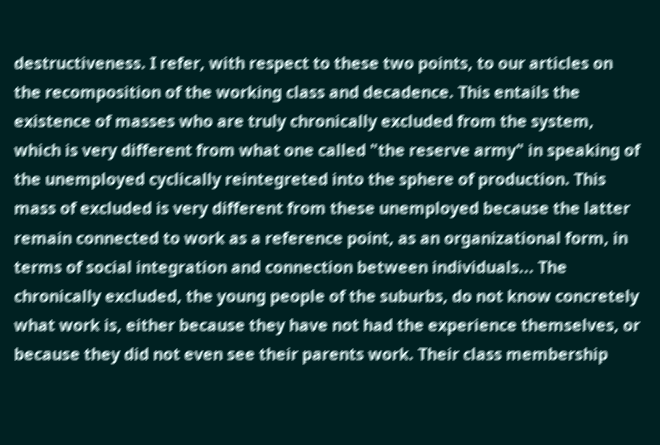destructiveness. I refer, with respect to these two points, to our articles on the recomposition of the working class and decadence. This entails the existence of masses who are truly chronically excluded from the system, which is very different from what one called "the reserve army" in speaking of the unemployed cyclically reintegreted into the sphere of production. This mass of excluded is very different from these unemployed because the latter remain connected to work as a reference point, as an organizational form, in terms of social integration and connection between individuals... The chronically excluded, the young people of the suburbs, do not know concretely what work is, either because they have not had the experience themselves, or because they did not even see their parents work. Their class membership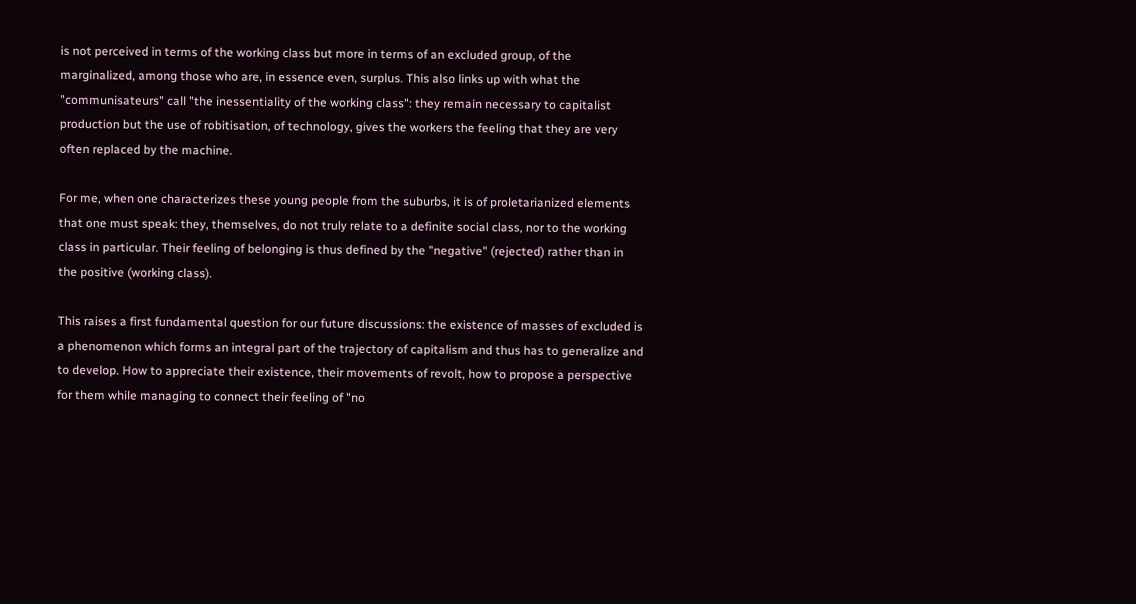is not perceived in terms of the working class but more in terms of an excluded group, of the marginalized, among those who are, in essence even, surplus. This also links up with what the "communisateurs" call "the inessentiality of the working class": they remain necessary to capitalist production but the use of robitisation, of technology, gives the workers the feeling that they are very often replaced by the machine.

For me, when one characterizes these young people from the suburbs, it is of proletarianized elements that one must speak: they, themselves, do not truly relate to a definite social class, nor to the working class in particular. Their feeling of belonging is thus defined by the "negative" (rejected) rather than in the positive (working class).

This raises a first fundamental question for our future discussions: the existence of masses of excluded is a phenomenon which forms an integral part of the trajectory of capitalism and thus has to generalize and to develop. How to appreciate their existence, their movements of revolt, how to propose a perspective for them while managing to connect their feeling of "no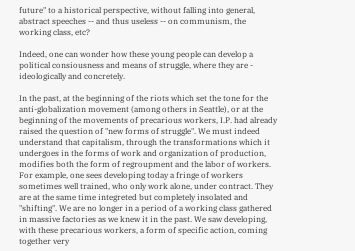future" to a historical perspective, without falling into general, abstract speeches -- and thus useless -- on communism, the working class, etc?

Indeed, one can wonder how these young people can develop a political consiousness and means of struggle, where they are - ideologically and concretely.

In the past, at the beginning of the riots which set the tone for the anti-globalization movement (among others in Seattle), or at the beginning of the movements of precarious workers, I.P. had already raised the question of "new forms of struggle". We must indeed understand that capitalism, through the transformations which it undergoes in the forms of work and organization of production, modifies both the form of regroupment and the labor of workers. For example, one sees developing today a fringe of workers sometimes well trained, who only work alone, under contract. They are at the same time integreted but completely insolated and "shifting". We are no longer in a period of a working class gathered in massive factories as we knew it in the past. We saw developing, with these precarious workers, a form of specific action, coming together very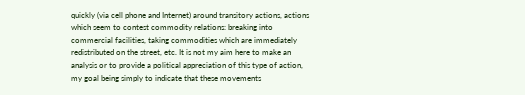quickly (via cell phone and Internet) around transitory actions, actions which seem to contest commodity relations: breaking into commercial facilities, taking commodities which are immediately redistributed on the street, etc. It is not my aim here to make an analysis or to provide a political appreciation of this type of action, my goal being simply to indicate that these movements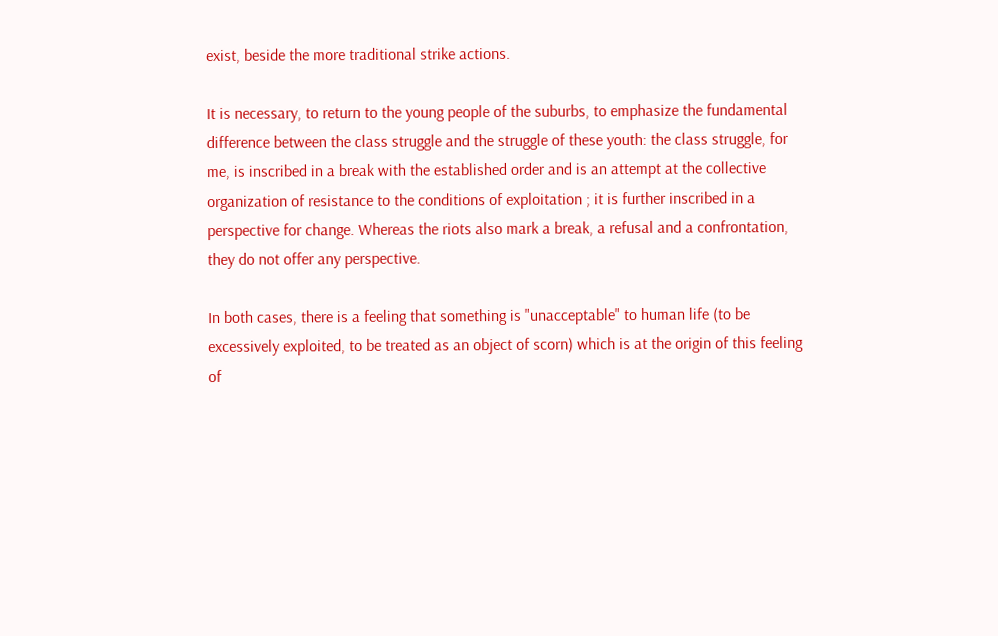exist, beside the more traditional strike actions.

It is necessary, to return to the young people of the suburbs, to emphasize the fundamental difference between the class struggle and the struggle of these youth: the class struggle, for me, is inscribed in a break with the established order and is an attempt at the collective organization of resistance to the conditions of exploitation ; it is further inscribed in a perspective for change. Whereas the riots also mark a break, a refusal and a confrontation, they do not offer any perspective.

In both cases, there is a feeling that something is "unacceptable" to human life (to be excessively exploited, to be treated as an object of scorn) which is at the origin of this feeling of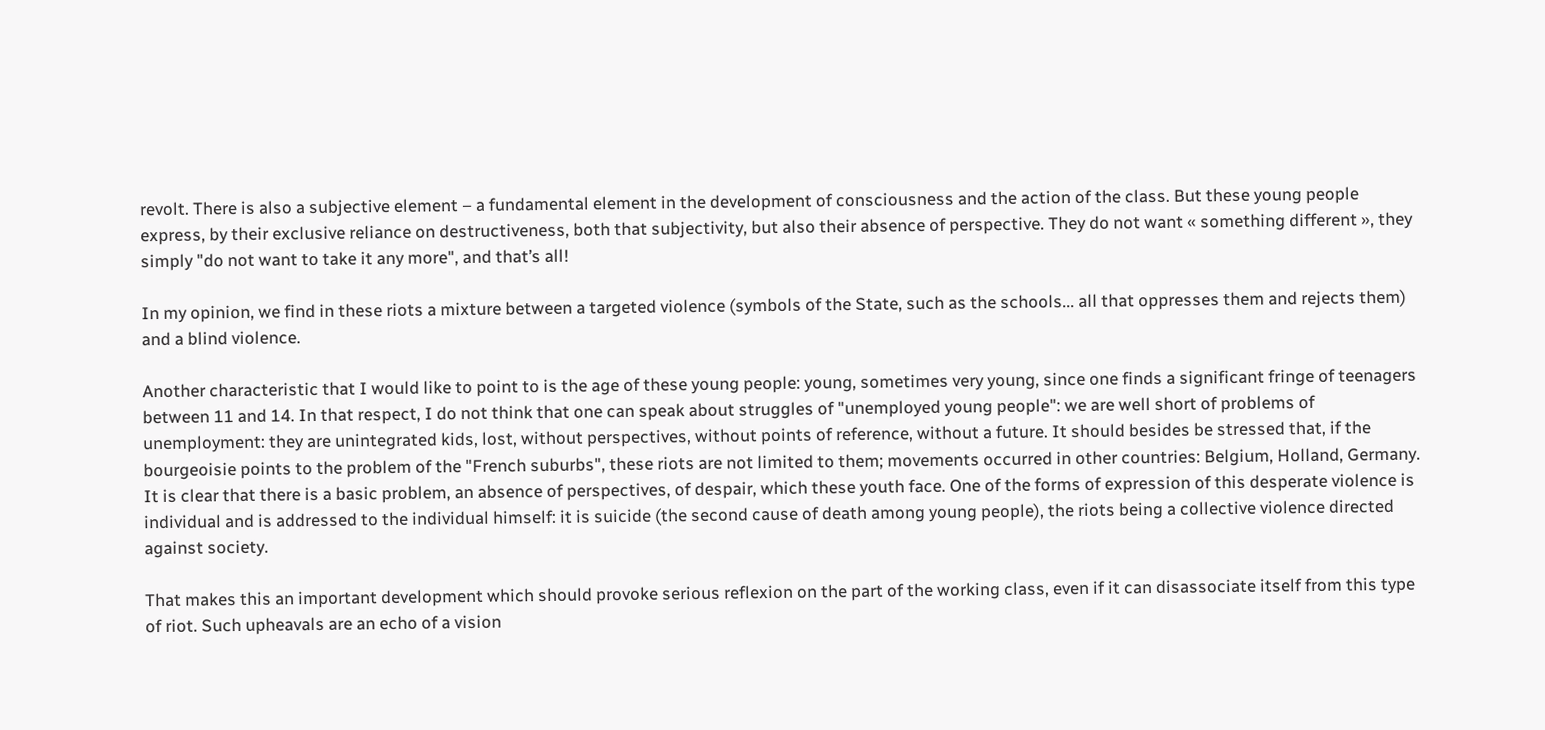revolt. There is also a subjective element – a fundamental element in the development of consciousness and the action of the class. But these young people express, by their exclusive reliance on destructiveness, both that subjectivity, but also their absence of perspective. They do not want « something different », they simply "do not want to take it any more", and that’s all!

In my opinion, we find in these riots a mixture between a targeted violence (symbols of the State, such as the schools... all that oppresses them and rejects them) and a blind violence.

Another characteristic that I would like to point to is the age of these young people: young, sometimes very young, since one finds a significant fringe of teenagers between 11 and 14. In that respect, I do not think that one can speak about struggles of "unemployed young people": we are well short of problems of unemployment: they are unintegrated kids, lost, without perspectives, without points of reference, without a future. It should besides be stressed that, if the bourgeoisie points to the problem of the "French suburbs", these riots are not limited to them; movements occurred in other countries: Belgium, Holland, Germany. It is clear that there is a basic problem, an absence of perspectives, of despair, which these youth face. One of the forms of expression of this desperate violence is individual and is addressed to the individual himself: it is suicide (the second cause of death among young people), the riots being a collective violence directed against society.

That makes this an important development which should provoke serious reflexion on the part of the working class, even if it can disassociate itself from this type of riot. Such upheavals are an echo of a vision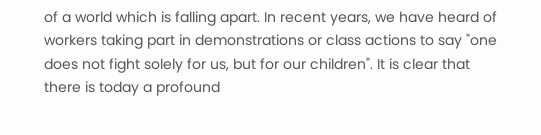of a world which is falling apart. In recent years, we have heard of workers taking part in demonstrations or class actions to say "one does not fight solely for us, but for our children". It is clear that there is today a profound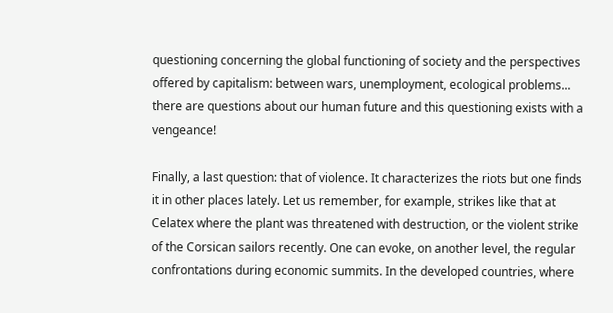questioning concerning the global functioning of society and the perspectives offered by capitalism: between wars, unemployment, ecological problems... there are questions about our human future and this questioning exists with a vengeance!

Finally, a last question: that of violence. It characterizes the riots but one finds it in other places lately. Let us remember, for example, strikes like that at Celatex where the plant was threatened with destruction, or the violent strike of the Corsican sailors recently. One can evoke, on another level, the regular confrontations during economic summits. In the developed countries, where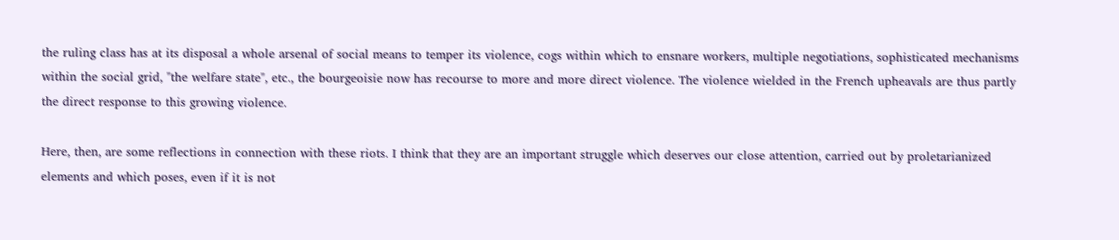the ruling class has at its disposal a whole arsenal of social means to temper its violence, cogs within which to ensnare workers, multiple negotiations, sophisticated mechanisms within the social grid, "the welfare state", etc., the bourgeoisie now has recourse to more and more direct violence. The violence wielded in the French upheavals are thus partly the direct response to this growing violence.

Here, then, are some reflections in connection with these riots. I think that they are an important struggle which deserves our close attention, carried out by proletarianized elements and which poses, even if it is not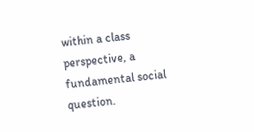within a class perspective, a fundamental social question.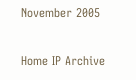November 2005

Home IP Archive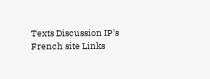Texts Discussion IP's French site Links